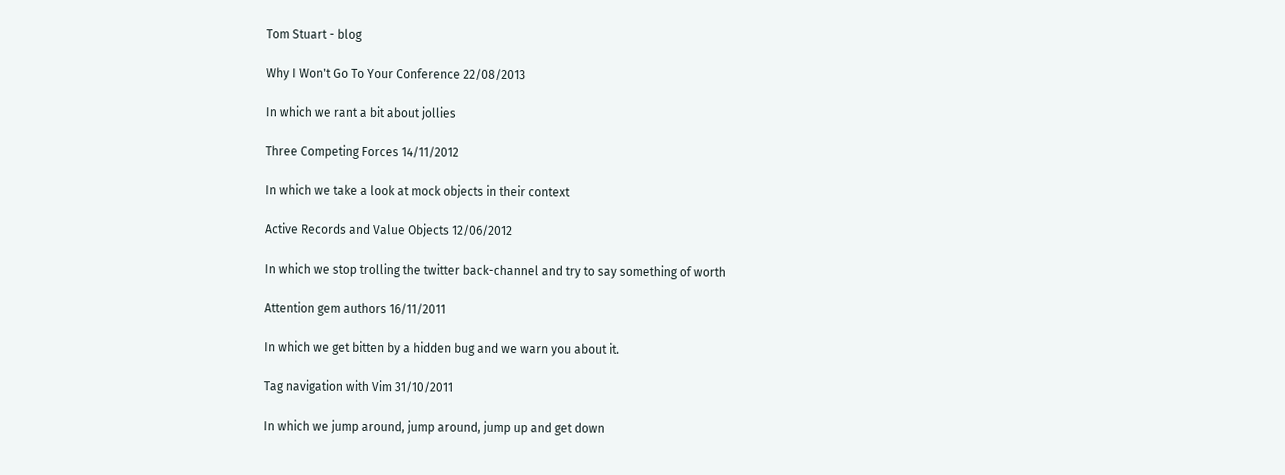Tom Stuart - blog

Why I Won't Go To Your Conference 22/08/2013

In which we rant a bit about jollies

Three Competing Forces 14/11/2012

In which we take a look at mock objects in their context

Active Records and Value Objects 12/06/2012

In which we stop trolling the twitter back-channel and try to say something of worth

Attention gem authors 16/11/2011

In which we get bitten by a hidden bug and we warn you about it.

Tag navigation with Vim 31/10/2011

In which we jump around, jump around, jump up and get down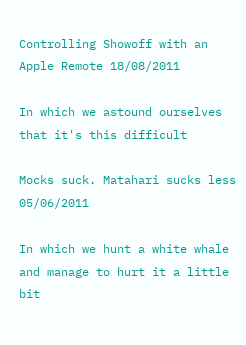Controlling Showoff with an Apple Remote 18/08/2011

In which we astound ourselves that it's this difficult

Mocks suck. Matahari sucks less 05/06/2011

In which we hunt a white whale and manage to hurt it a little bit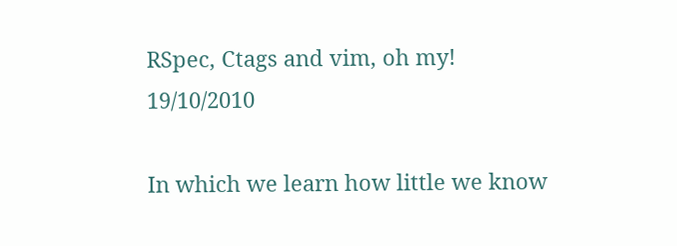RSpec, Ctags and vim, oh my! 19/10/2010

In which we learn how little we know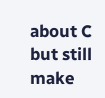about C but still make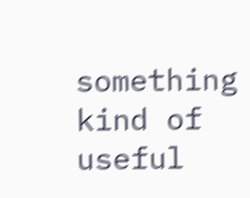something kind of useful